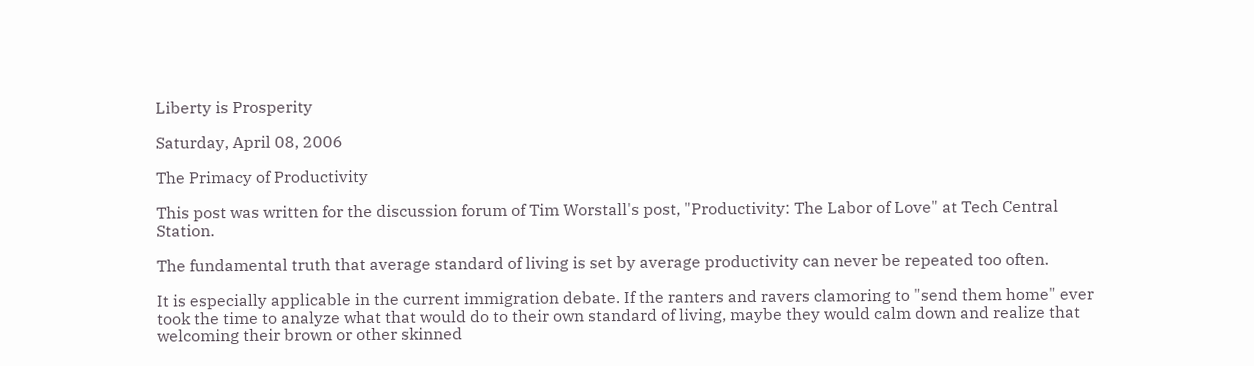Liberty is Prosperity

Saturday, April 08, 2006

The Primacy of Productivity

This post was written for the discussion forum of Tim Worstall's post, "Productivity: The Labor of Love" at Tech Central Station.

The fundamental truth that average standard of living is set by average productivity can never be repeated too often.

It is especially applicable in the current immigration debate. If the ranters and ravers clamoring to "send them home" ever took the time to analyze what that would do to their own standard of living, maybe they would calm down and realize that welcoming their brown or other skinned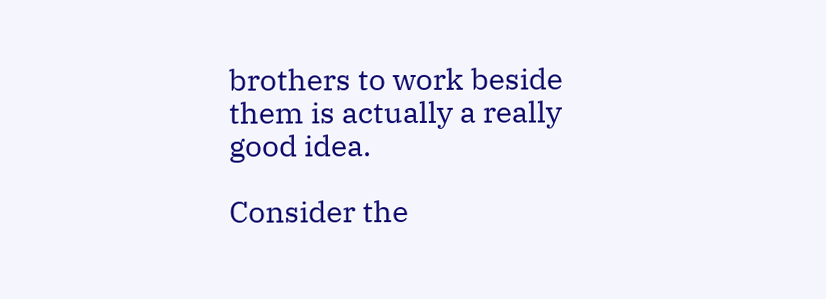brothers to work beside them is actually a really good idea.

Consider the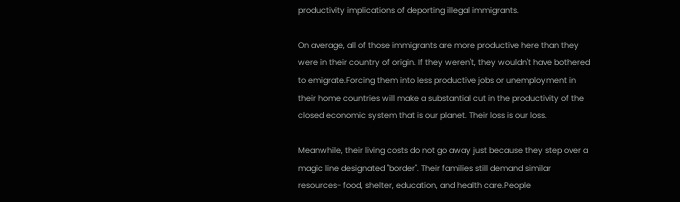productivity implications of deporting illegal immigrants.

On average, all of those immigrants are more productive here than they were in their country of origin. If they weren't, they wouldn't have bothered to emigrate.Forcing them into less productive jobs or unemployment in their home countries will make a substantial cut in the productivity of the closed economic system that is our planet. Their loss is our loss.

Meanwhile, their living costs do not go away just because they step over a magic line designated "border". Their families still demand similar resources- food, shelter, education, and health care.People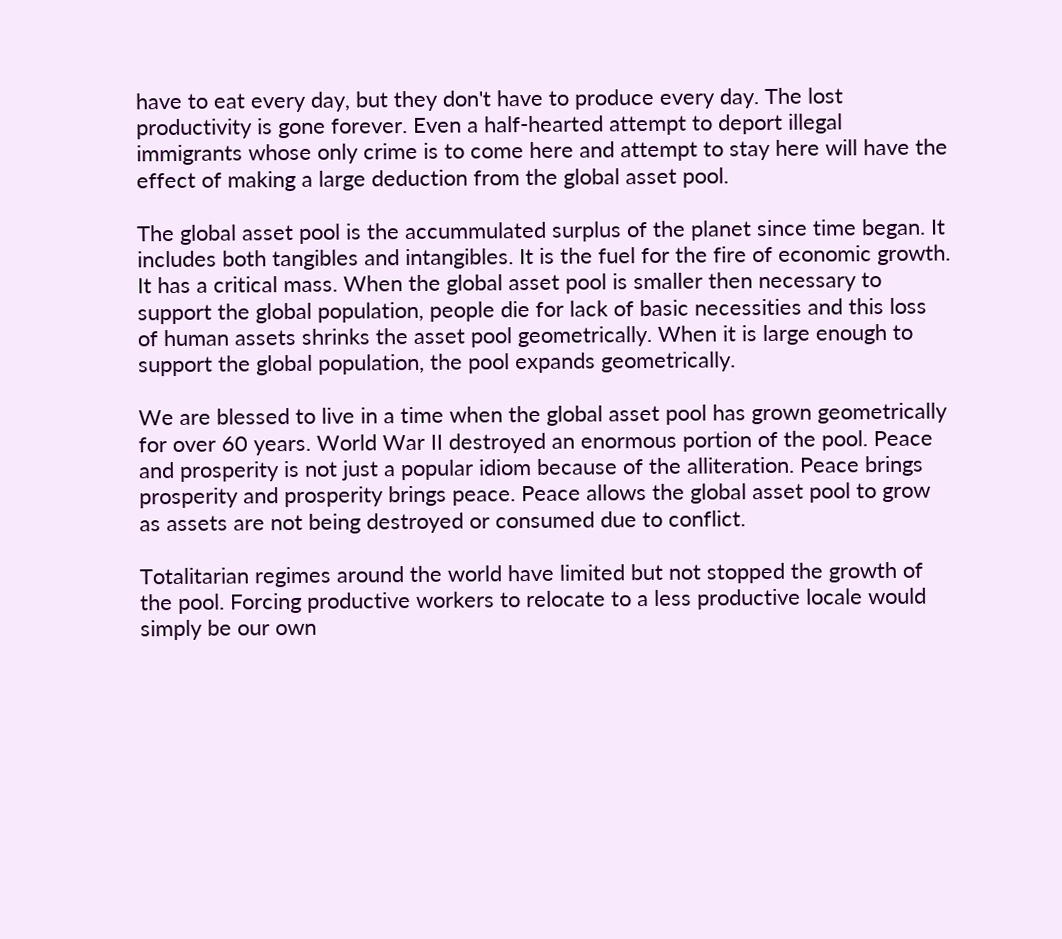have to eat every day, but they don't have to produce every day. The lost productivity is gone forever. Even a half-hearted attempt to deport illegal immigrants whose only crime is to come here and attempt to stay here will have the effect of making a large deduction from the global asset pool.

The global asset pool is the accummulated surplus of the planet since time began. It includes both tangibles and intangibles. It is the fuel for the fire of economic growth. It has a critical mass. When the global asset pool is smaller then necessary to support the global population, people die for lack of basic necessities and this loss of human assets shrinks the asset pool geometrically. When it is large enough to support the global population, the pool expands geometrically.

We are blessed to live in a time when the global asset pool has grown geometrically for over 60 years. World War II destroyed an enormous portion of the pool. Peace and prosperity is not just a popular idiom because of the alliteration. Peace brings prosperity and prosperity brings peace. Peace allows the global asset pool to grow as assets are not being destroyed or consumed due to conflict.

Totalitarian regimes around the world have limited but not stopped the growth of the pool. Forcing productive workers to relocate to a less productive locale would simply be our own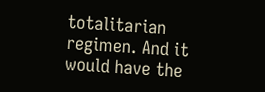totalitarian regimen. And it would have the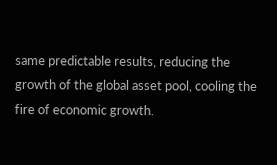same predictable results, reducing the growth of the global asset pool, cooling the fire of economic growth.